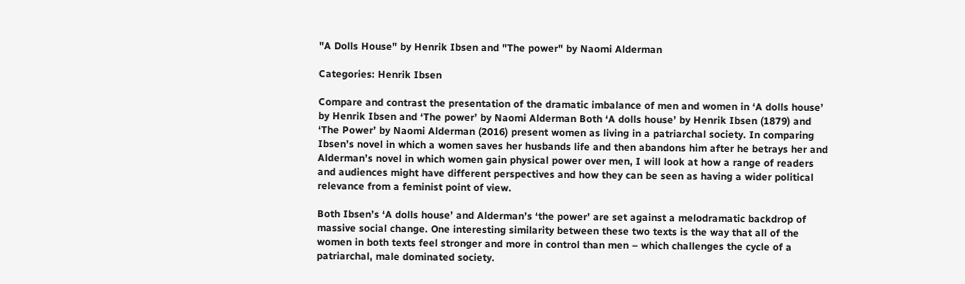"A Dolls House" by Henrik Ibsen and "The power" by Naomi Alderman

Categories: Henrik Ibsen

Compare and contrast the presentation of the dramatic imbalance of men and women in ‘A dolls house’ by Henrik Ibsen and ‘The power’ by Naomi Alderman Both ‘A dolls house’ by Henrik Ibsen (1879) and ‘The Power’ by Naomi Alderman (2016) present women as living in a patriarchal society. In comparing Ibsen’s novel in which a women saves her husbands life and then abandons him after he betrays her and Alderman’s novel in which women gain physical power over men, I will look at how a range of readers and audiences might have different perspectives and how they can be seen as having a wider political relevance from a feminist point of view.

Both Ibsen’s ‘A dolls house’ and Alderman’s ‘the power’ are set against a melodramatic backdrop of massive social change. One interesting similarity between these two texts is the way that all of the women in both texts feel stronger and more in control than men – which challenges the cycle of a patriarchal, male dominated society.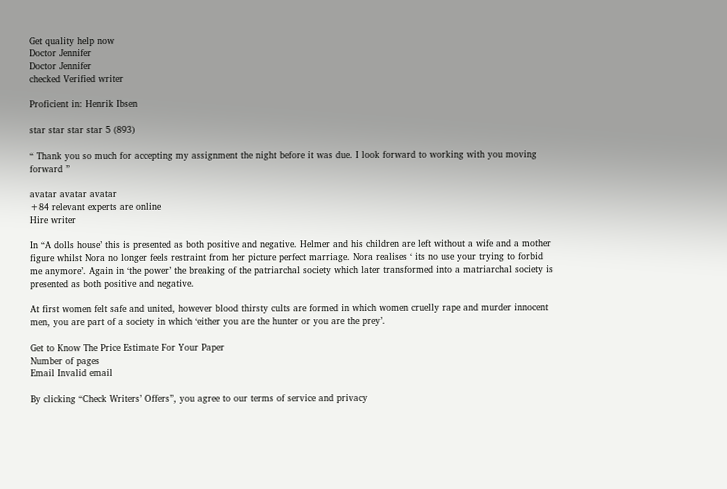Get quality help now
Doctor Jennifer
Doctor Jennifer
checked Verified writer

Proficient in: Henrik Ibsen

star star star star 5 (893)

“ Thank you so much for accepting my assignment the night before it was due. I look forward to working with you moving forward ”

avatar avatar avatar
+84 relevant experts are online
Hire writer

In “A dolls house’ this is presented as both positive and negative. Helmer and his children are left without a wife and a mother figure whilst Nora no longer feels restraint from her picture perfect marriage. Nora realises ‘ its no use your trying to forbid me anymore’. Again in ‘the power’ the breaking of the patriarchal society which later transformed into a matriarchal society is presented as both positive and negative.

At first women felt safe and united, however blood thirsty cults are formed in which women cruelly rape and murder innocent men, you are part of a society in which ‘either you are the hunter or you are the prey’.

Get to Know The Price Estimate For Your Paper
Number of pages
Email Invalid email

By clicking “Check Writers’ Offers”, you agree to our terms of service and privacy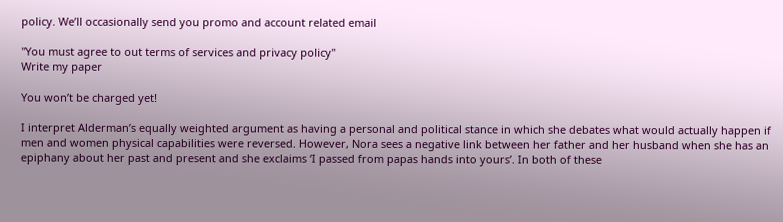policy. We’ll occasionally send you promo and account related email

"You must agree to out terms of services and privacy policy"
Write my paper

You won’t be charged yet!

I interpret Alderman’s equally weighted argument as having a personal and political stance in which she debates what would actually happen if men and women physical capabilities were reversed. However, Nora sees a negative link between her father and her husband when she has an epiphany about her past and present and she exclaims ‘I passed from papas hands into yours’. In both of these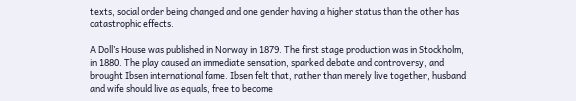texts, social order being changed and one gender having a higher status than the other has catastrophic effects.

A Doll’s House was published in Norway in 1879. The first stage production was in Stockholm, in 1880. The play caused an immediate sensation, sparked debate and controversy, and brought Ibsen international fame. Ibsen felt that, rather than merely live together, husband and wife should live as equals, free to become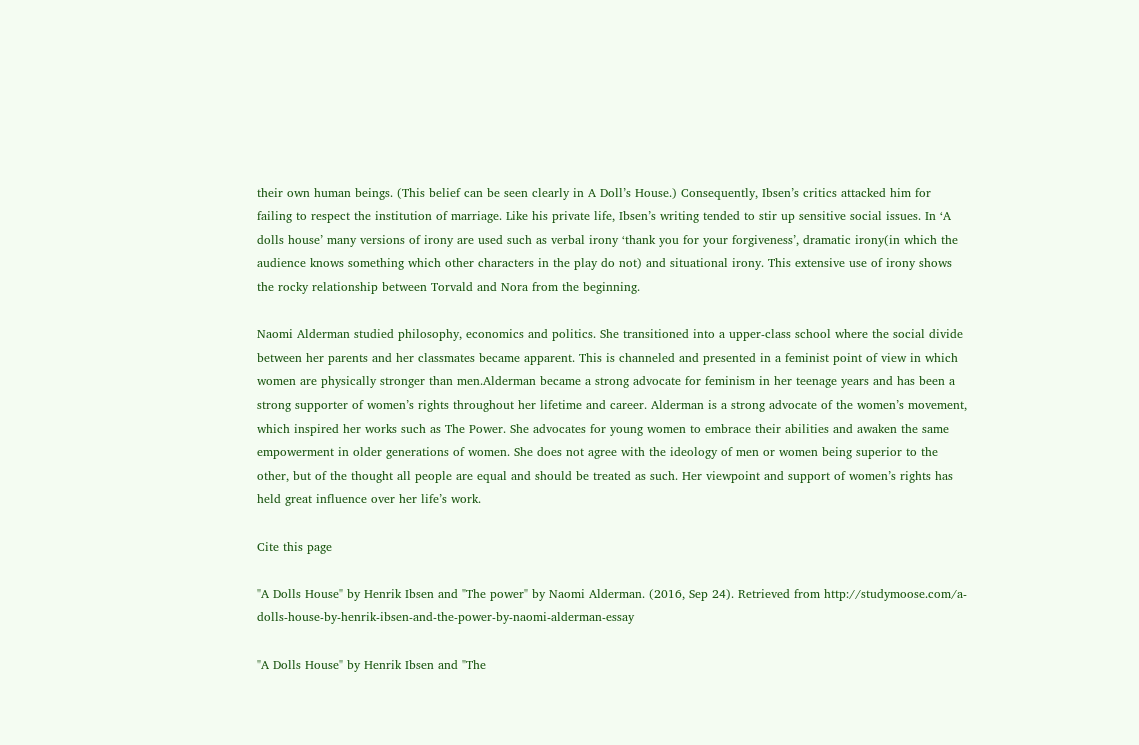their own human beings. (This belief can be seen clearly in A Doll’s House.) Consequently, Ibsen’s critics attacked him for failing to respect the institution of marriage. Like his private life, Ibsen’s writing tended to stir up sensitive social issues. In ‘A dolls house’ many versions of irony are used such as verbal irony ‘thank you for your forgiveness’, dramatic irony(in which the audience knows something which other characters in the play do not) and situational irony. This extensive use of irony shows the rocky relationship between Torvald and Nora from the beginning.

Naomi Alderman studied philosophy, economics and politics. She transitioned into a upper-class school where the social divide between her parents and her classmates became apparent. This is channeled and presented in a feminist point of view in which women are physically stronger than men.Alderman became a strong advocate for feminism in her teenage years and has been a strong supporter of women’s rights throughout her lifetime and career. Alderman is a strong advocate of the women’s movement, which inspired her works such as The Power. She advocates for young women to embrace their abilities and awaken the same empowerment in older generations of women. She does not agree with the ideology of men or women being superior to the other, but of the thought all people are equal and should be treated as such. Her viewpoint and support of women’s rights has held great influence over her life’s work.

Cite this page

"A Dolls House" by Henrik Ibsen and "The power" by Naomi Alderman. (2016, Sep 24). Retrieved from http://studymoose.com/a-dolls-house-by-henrik-ibsen-and-the-power-by-naomi-alderman-essay

"A Dolls House" by Henrik Ibsen and "The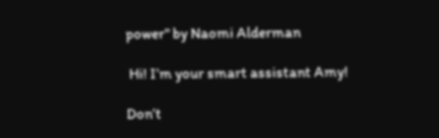power" by Naomi Alderman

 Hi! I’m your smart assistant Amy!

Don’t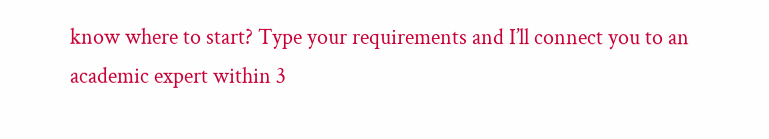know where to start? Type your requirements and I’ll connect you to an academic expert within 3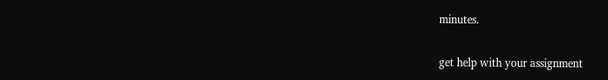minutes.

get help with your assignment